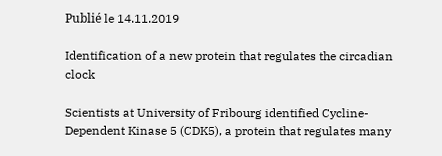Publié le 14.11.2019

Identification of a new protein that regulates the circadian clock

Scientists at University of Fribourg identified Cycline-Dependent Kinase 5 (CDK5), a protein that regulates many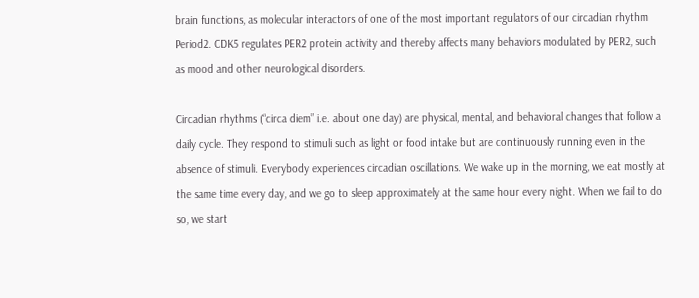brain functions, as molecular interactors of one of the most important regulators of our circadian rhythm Period2. CDK5 regulates PER2 protein activity and thereby affects many behaviors modulated by PER2, such as mood and other neurological disorders.

Circadian rhythms (“circa diem” i.e. about one day) are physical, mental, and behavioral changes that follow a daily cycle. They respond to stimuli such as light or food intake but are continuously running even in the absence of stimuli. Everybody experiences circadian oscillations. We wake up in the morning, we eat mostly at the same time every day, and we go to sleep approximately at the same hour every night. When we fail to do so, we start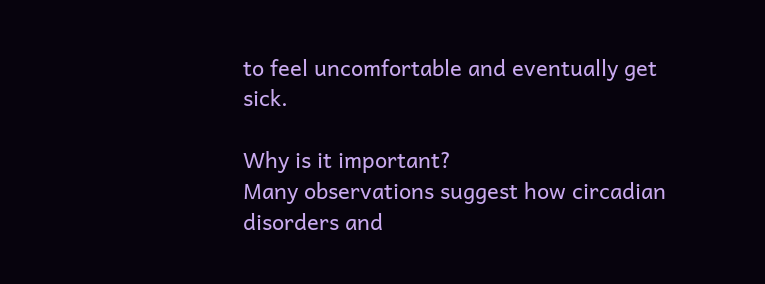to feel uncomfortable and eventually get sick.

Why is it important?
Many observations suggest how circadian disorders and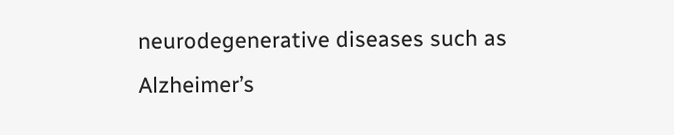neurodegenerative diseases such as Alzheimer’s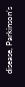disease, Parkinson’s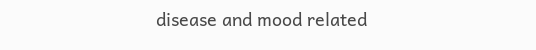disease and mood related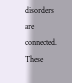disorders are connected. These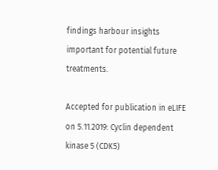findings harbour insights important for potential future treatments.

Accepted for publication in eLIFE on 5.11.2019: Cyclin dependent kinase 5 (CDK5)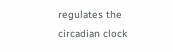regulates the circadian clock